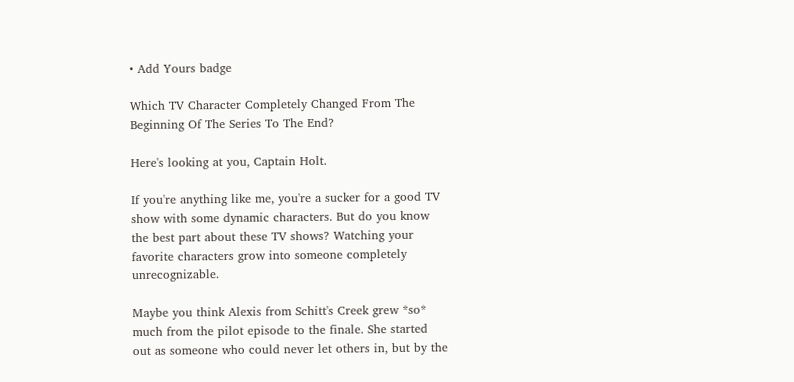• Add Yours badge

Which TV Character Completely Changed From The Beginning Of The Series To The End?

Here's looking at you, Captain Holt.

If you're anything like me, you're a sucker for a good TV show with some dynamic characters. But do you know the best part about these TV shows? Watching your favorite characters grow into someone completely unrecognizable.

Maybe you think Alexis from Schitt's Creek grew *so* much from the pilot episode to the finale. She started out as someone who could never let others in, but by the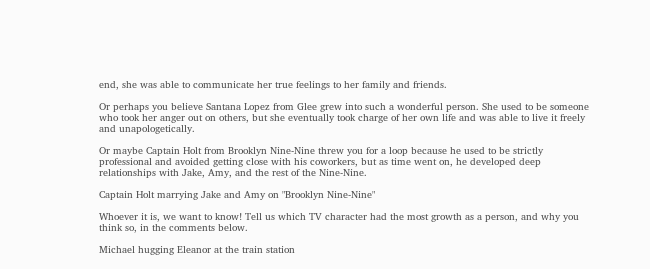end, she was able to communicate her true feelings to her family and friends.

Or perhaps you believe Santana Lopez from Glee grew into such a wonderful person. She used to be someone who took her anger out on others, but she eventually took charge of her own life and was able to live it freely and unapologetically.

Or maybe Captain Holt from Brooklyn Nine-Nine threw you for a loop because he used to be strictly professional and avoided getting close with his coworkers, but as time went on, he developed deep relationships with Jake, Amy, and the rest of the Nine-Nine.

Captain Holt marrying Jake and Amy on "Brooklyn Nine-Nine"

Whoever it is, we want to know! Tell us which TV character had the most growth as a person, and why you think so, in the comments below.

Michael hugging Eleanor at the train station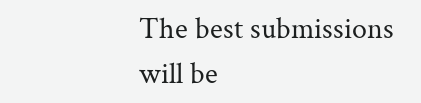The best submissions will be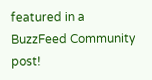featured in a BuzzFeed Community post!